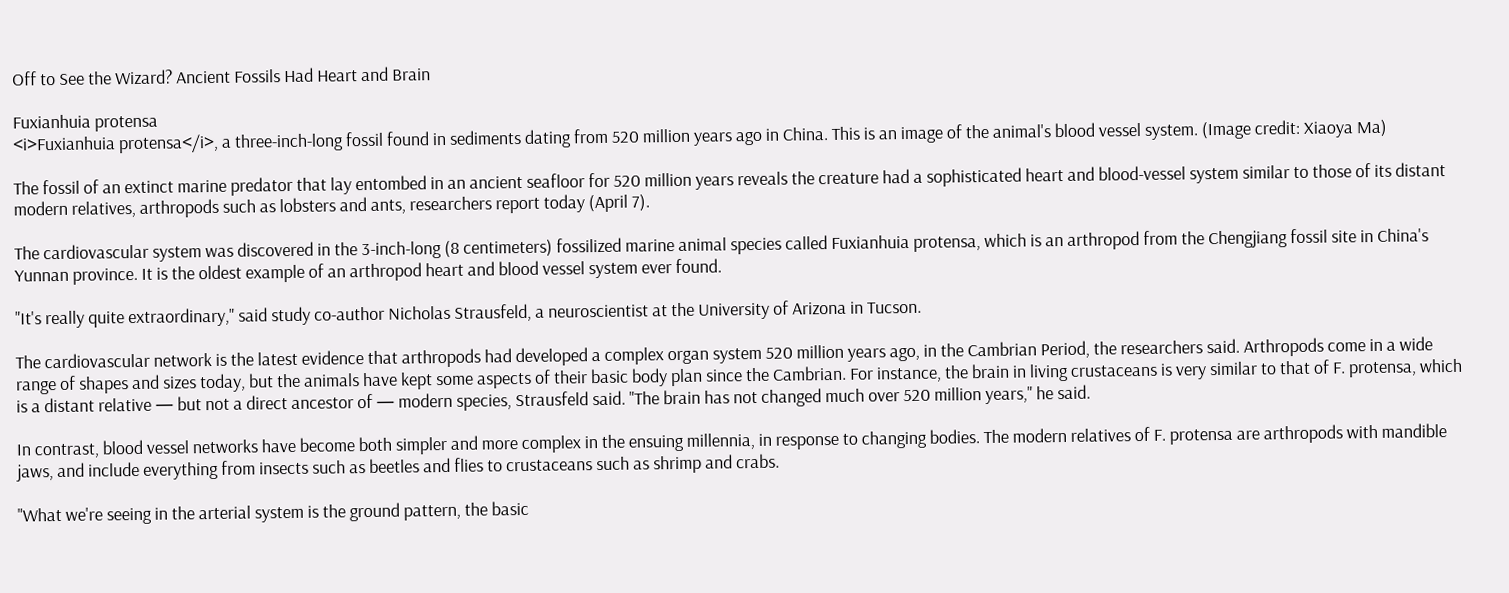Off to See the Wizard? Ancient Fossils Had Heart and Brain

Fuxianhuia protensa
<i>Fuxianhuia protensa</i>, a three-inch-long fossil found in sediments dating from 520 million years ago in China. This is an image of the animal's blood vessel system. (Image credit: Xiaoya Ma)

The fossil of an extinct marine predator that lay entombed in an ancient seafloor for 520 million years reveals the creature had a sophisticated heart and blood-vessel system similar to those of its distant modern relatives, arthropods such as lobsters and ants, researchers report today (April 7).

The cardiovascular system was discovered in the 3-inch-long (8 centimeters) fossilized marine animal species called Fuxianhuia protensa, which is an arthropod from the Chengjiang fossil site in China's Yunnan province. It is the oldest example of an arthropod heart and blood vessel system ever found.

"It's really quite extraordinary," said study co-author Nicholas Strausfeld, a neuroscientist at the University of Arizona in Tucson.

The cardiovascular network is the latest evidence that arthropods had developed a complex organ system 520 million years ago, in the Cambrian Period, the researchers said. Arthropods come in a wide range of shapes and sizes today, but the animals have kept some aspects of their basic body plan since the Cambrian. For instance, the brain in living crustaceans is very similar to that of F. protensa, which is a distant relative — but not a direct ancestor of — modern species, Strausfeld said. "The brain has not changed much over 520 million years," he said.

In contrast, blood vessel networks have become both simpler and more complex in the ensuing millennia, in response to changing bodies. The modern relatives of F. protensa are arthropods with mandible jaws, and include everything from insects such as beetles and flies to crustaceans such as shrimp and crabs.

"What we're seeing in the arterial system is the ground pattern, the basic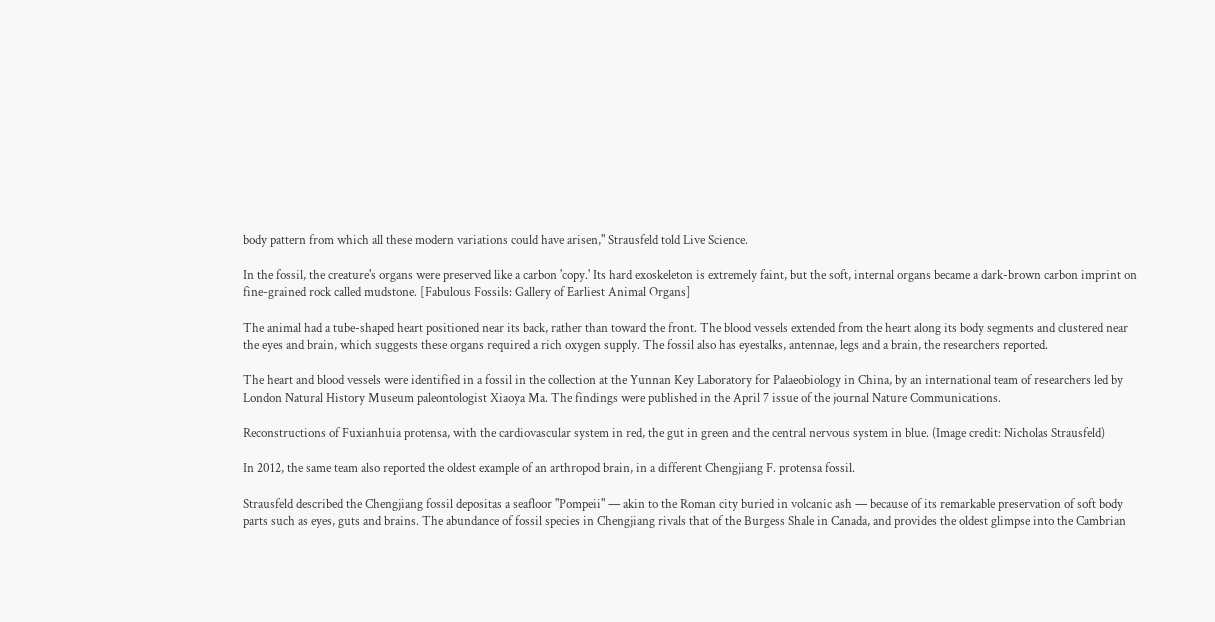body pattern from which all these modern variations could have arisen," Strausfeld told Live Science.

In the fossil, the creature's organs were preserved like a carbon 'copy.' Its hard exoskeleton is extremely faint, but the soft, internal organs became a dark-brown carbon imprint on fine-grained rock called mudstone. [Fabulous Fossils: Gallery of Earliest Animal Organs]

The animal had a tube-shaped heart positioned near its back, rather than toward the front. The blood vessels extended from the heart along its body segments and clustered near the eyes and brain, which suggests these organs required a rich oxygen supply. The fossil also has eyestalks, antennae, legs and a brain, the researchers reported.

The heart and blood vessels were identified in a fossil in the collection at the Yunnan Key Laboratory for Palaeobiology in China, by an international team of researchers led by London Natural History Museum paleontologist Xiaoya Ma. The findings were published in the April 7 issue of the journal Nature Communications.

Reconstructions of Fuxianhuia protensa, with the cardiovascular system in red, the gut in green and the central nervous system in blue. (Image credit: Nicholas Strausfeld)

In 2012, the same team also reported the oldest example of an arthropod brain, in a different Chengjiang F. protensa fossil.

Strausfeld described the Chengjiang fossil depositas a seafloor "Pompeii" — akin to the Roman city buried in volcanic ash — because of its remarkable preservation of soft body parts such as eyes, guts and brains. The abundance of fossil species in Chengjiang rivals that of the Burgess Shale in Canada, and provides the oldest glimpse into the Cambrian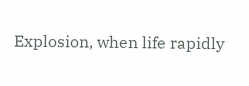Explosion, when life rapidly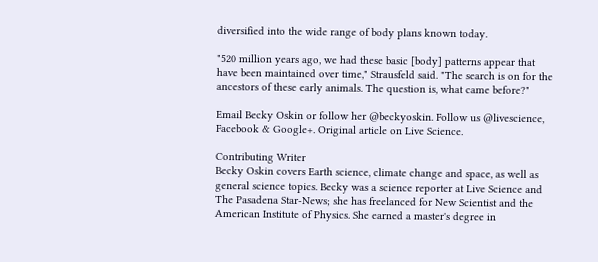diversified into the wide range of body plans known today.

"520 million years ago, we had these basic [body] patterns appear that have been maintained over time," Strausfeld said. "The search is on for the ancestors of these early animals. The question is, what came before?"

Email Becky Oskin or follow her @beckyoskin. Follow us @livescience, Facebook & Google+. Original article on Live Science.

Contributing Writer
Becky Oskin covers Earth science, climate change and space, as well as general science topics. Becky was a science reporter at Live Science and The Pasadena Star-News; she has freelanced for New Scientist and the American Institute of Physics. She earned a master's degree in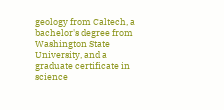geology from Caltech, a bachelor's degree from Washington State University, and a graduate certificate in science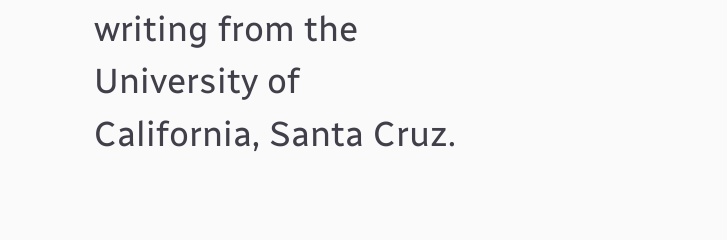writing from the University of California, Santa Cruz.